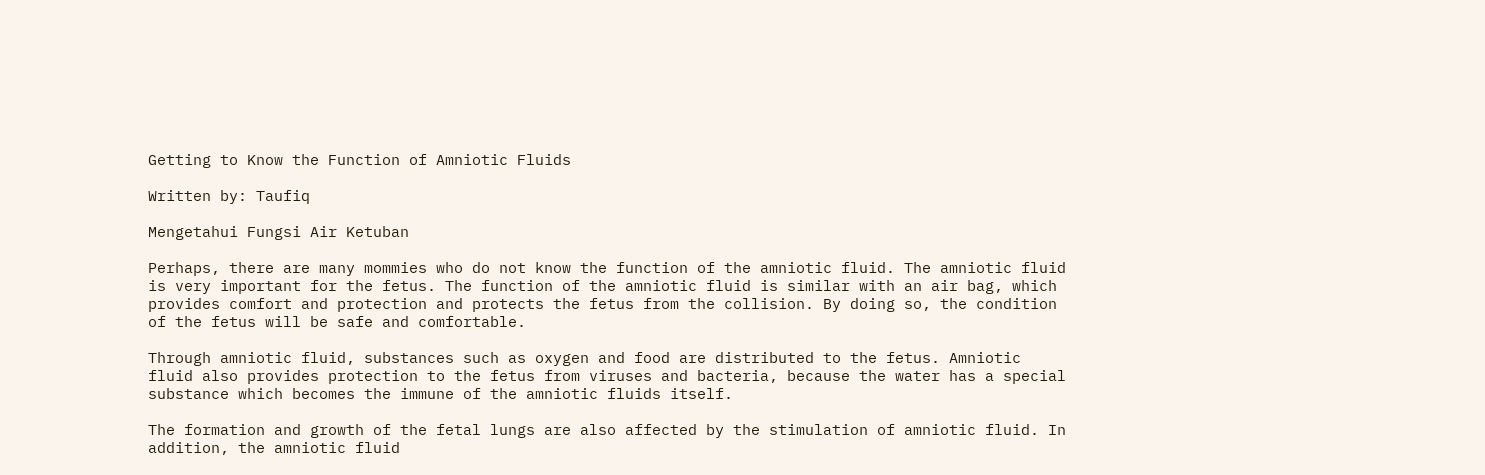Getting to Know the Function of Amniotic Fluids

Written by: Taufiq

Mengetahui Fungsi Air Ketuban

Perhaps, there are many mommies who do not know the function of the amniotic fluid. The amniotic fluid is very important for the fetus. The function of the amniotic fluid is similar with an air bag, which provides comfort and protection and protects the fetus from the collision. By doing so, the condition of the fetus will be safe and comfortable.

Through amniotic fluid, substances such as oxygen and food are distributed to the fetus. Amniotic fluid also provides protection to the fetus from viruses and bacteria, because the water has a special substance which becomes the immune of the amniotic fluids itself.

The formation and growth of the fetal lungs are also affected by the stimulation of amniotic fluid. In addition, the amniotic fluid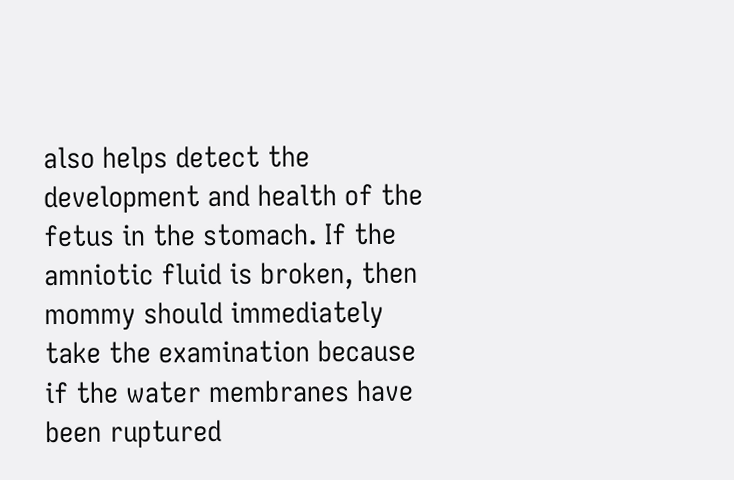also helps detect the development and health of the fetus in the stomach. If the amniotic fluid is broken, then mommy should immediately take the examination because if the water membranes have been ruptured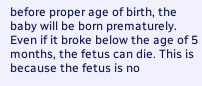before proper age of birth, the baby will be born prematurely. Even if it broke below the age of 5 months, the fetus can die. This is because the fetus is no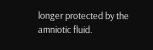longer protected by the amniotic fluid.